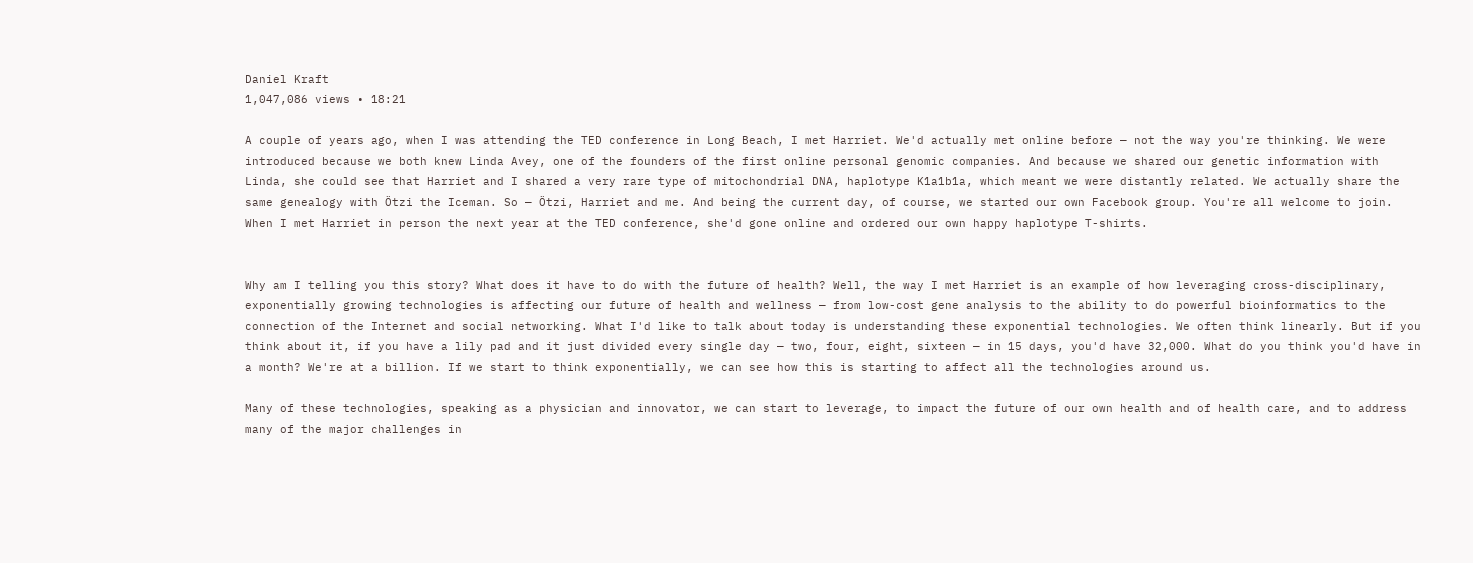Daniel Kraft
1,047,086 views • 18:21

A couple of years ago, when I was attending the TED conference in Long Beach, I met Harriet. We'd actually met online before — not the way you're thinking. We were introduced because we both knew Linda Avey, one of the founders of the first online personal genomic companies. And because we shared our genetic information with Linda, she could see that Harriet and I shared a very rare type of mitochondrial DNA, haplotype K1a1b1a, which meant we were distantly related. We actually share the same genealogy with Ötzi the Iceman. So — Ötzi, Harriet and me. And being the current day, of course, we started our own Facebook group. You're all welcome to join. When I met Harriet in person the next year at the TED conference, she'd gone online and ordered our own happy haplotype T-shirts.


Why am I telling you this story? What does it have to do with the future of health? Well, the way I met Harriet is an example of how leveraging cross-disciplinary, exponentially growing technologies is affecting our future of health and wellness — from low-cost gene analysis to the ability to do powerful bioinformatics to the connection of the Internet and social networking. What I'd like to talk about today is understanding these exponential technologies. We often think linearly. But if you think about it, if you have a lily pad and it just divided every single day — two, four, eight, sixteen — in 15 days, you'd have 32,000. What do you think you'd have in a month? We're at a billion. If we start to think exponentially, we can see how this is starting to affect all the technologies around us.

Many of these technologies, speaking as a physician and innovator, we can start to leverage, to impact the future of our own health and of health care, and to address many of the major challenges in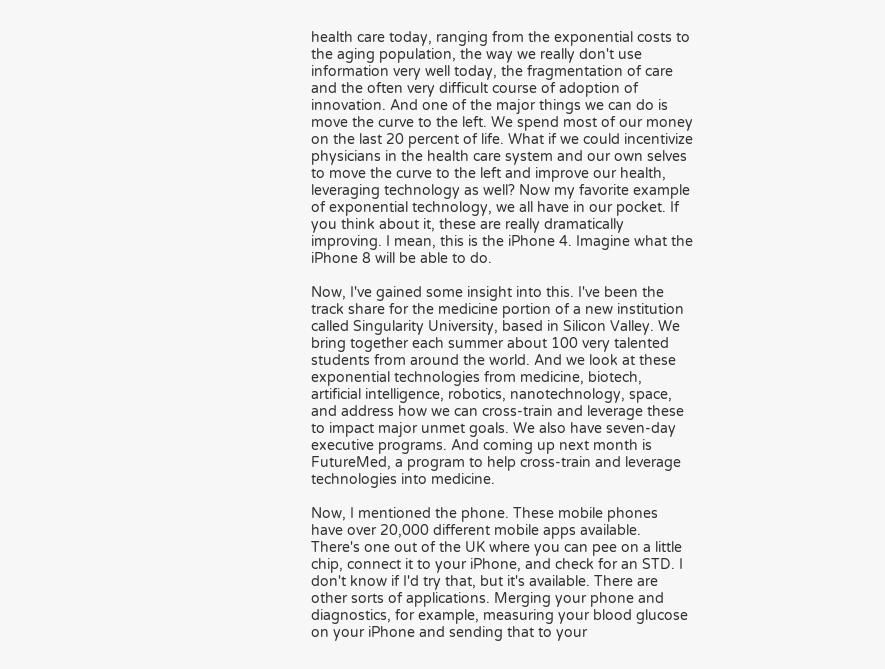health care today, ranging from the exponential costs to the aging population, the way we really don't use information very well today, the fragmentation of care and the often very difficult course of adoption of innovation. And one of the major things we can do is move the curve to the left. We spend most of our money on the last 20 percent of life. What if we could incentivize physicians in the health care system and our own selves to move the curve to the left and improve our health, leveraging technology as well? Now my favorite example of exponential technology, we all have in our pocket. If you think about it, these are really dramatically improving. I mean, this is the iPhone 4. Imagine what the iPhone 8 will be able to do.

Now, I've gained some insight into this. I've been the track share for the medicine portion of a new institution called Singularity University, based in Silicon Valley. We bring together each summer about 100 very talented students from around the world. And we look at these exponential technologies from medicine, biotech, artificial intelligence, robotics, nanotechnology, space, and address how we can cross-train and leverage these to impact major unmet goals. We also have seven-day executive programs. And coming up next month is FutureMed, a program to help cross-train and leverage technologies into medicine.

Now, I mentioned the phone. These mobile phones have over 20,000 different mobile apps available. There's one out of the UK where you can pee on a little chip, connect it to your iPhone, and check for an STD. I don't know if I'd try that, but it's available. There are other sorts of applications. Merging your phone and diagnostics, for example, measuring your blood glucose on your iPhone and sending that to your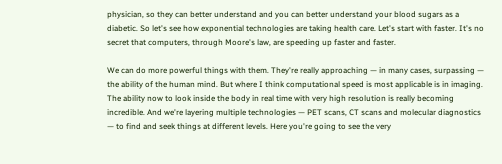physician, so they can better understand and you can better understand your blood sugars as a diabetic. So let's see how exponential technologies are taking health care. Let's start with faster. It's no secret that computers, through Moore's law, are speeding up faster and faster.

We can do more powerful things with them. They're really approaching — in many cases, surpassing — the ability of the human mind. But where I think computational speed is most applicable is in imaging. The ability now to look inside the body in real time with very high resolution is really becoming incredible. And we're layering multiple technologies — PET scans, CT scans and molecular diagnostics — to find and seek things at different levels. Here you're going to see the very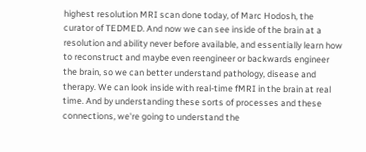highest resolution MRI scan done today, of Marc Hodosh, the curator of TEDMED. And now we can see inside of the brain at a resolution and ability never before available, and essentially learn how to reconstruct and maybe even reengineer or backwards engineer the brain, so we can better understand pathology, disease and therapy. We can look inside with real-time fMRI in the brain at real time. And by understanding these sorts of processes and these connections, we're going to understand the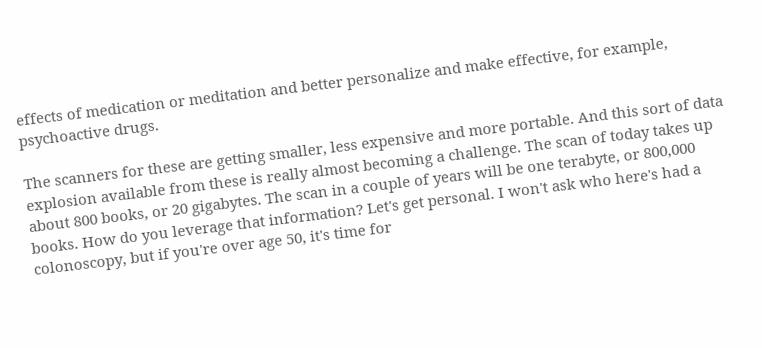effects of medication or meditation and better personalize and make effective, for example, psychoactive drugs.

The scanners for these are getting smaller, less expensive and more portable. And this sort of data explosion available from these is really almost becoming a challenge. The scan of today takes up about 800 books, or 20 gigabytes. The scan in a couple of years will be one terabyte, or 800,000 books. How do you leverage that information? Let's get personal. I won't ask who here's had a colonoscopy, but if you're over age 50, it's time for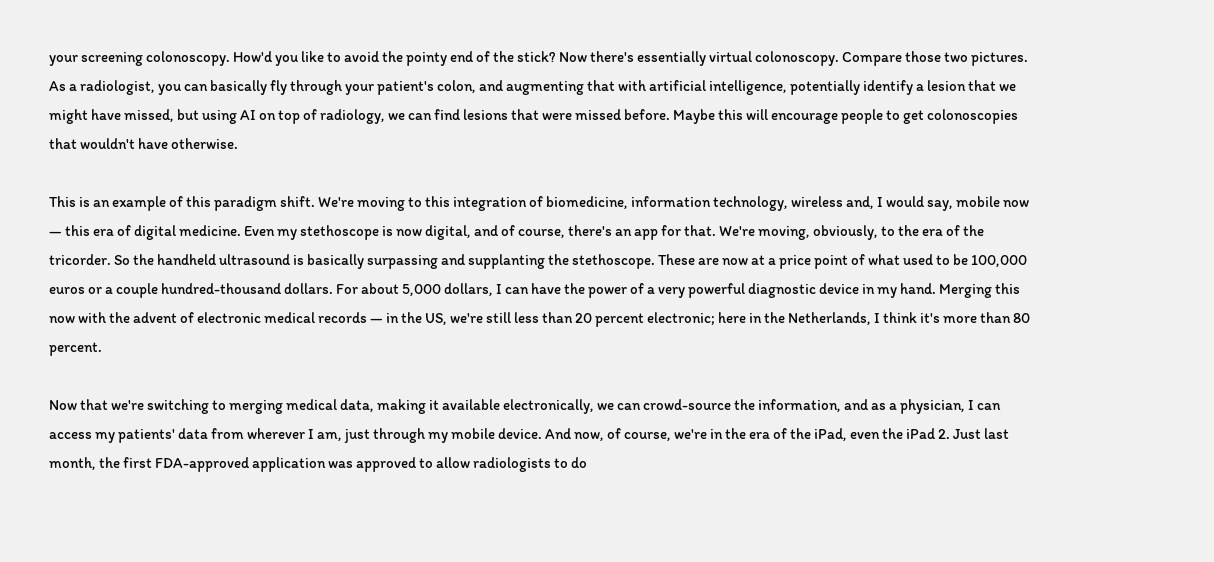your screening colonoscopy. How'd you like to avoid the pointy end of the stick? Now there's essentially virtual colonoscopy. Compare those two pictures. As a radiologist, you can basically fly through your patient's colon, and augmenting that with artificial intelligence, potentially identify a lesion that we might have missed, but using AI on top of radiology, we can find lesions that were missed before. Maybe this will encourage people to get colonoscopies that wouldn't have otherwise.

This is an example of this paradigm shift. We're moving to this integration of biomedicine, information technology, wireless and, I would say, mobile now — this era of digital medicine. Even my stethoscope is now digital, and of course, there's an app for that. We're moving, obviously, to the era of the tricorder. So the handheld ultrasound is basically surpassing and supplanting the stethoscope. These are now at a price point of what used to be 100,000 euros or a couple hundred-thousand dollars. For about 5,000 dollars, I can have the power of a very powerful diagnostic device in my hand. Merging this now with the advent of electronic medical records — in the US, we're still less than 20 percent electronic; here in the Netherlands, I think it's more than 80 percent.

Now that we're switching to merging medical data, making it available electronically, we can crowd-source the information, and as a physician, I can access my patients' data from wherever I am, just through my mobile device. And now, of course, we're in the era of the iPad, even the iPad 2. Just last month, the first FDA-approved application was approved to allow radiologists to do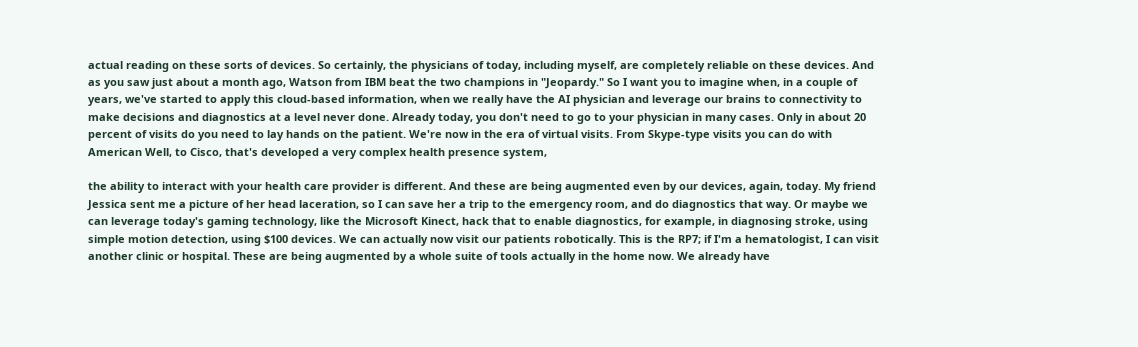actual reading on these sorts of devices. So certainly, the physicians of today, including myself, are completely reliable on these devices. And as you saw just about a month ago, Watson from IBM beat the two champions in "Jeopardy." So I want you to imagine when, in a couple of years, we've started to apply this cloud-based information, when we really have the AI physician and leverage our brains to connectivity to make decisions and diagnostics at a level never done. Already today, you don't need to go to your physician in many cases. Only in about 20 percent of visits do you need to lay hands on the patient. We're now in the era of virtual visits. From Skype-type visits you can do with American Well, to Cisco, that's developed a very complex health presence system,

the ability to interact with your health care provider is different. And these are being augmented even by our devices, again, today. My friend Jessica sent me a picture of her head laceration, so I can save her a trip to the emergency room, and do diagnostics that way. Or maybe we can leverage today's gaming technology, like the Microsoft Kinect, hack that to enable diagnostics, for example, in diagnosing stroke, using simple motion detection, using $100 devices. We can actually now visit our patients robotically. This is the RP7; if I'm a hematologist, I can visit another clinic or hospital. These are being augmented by a whole suite of tools actually in the home now. We already have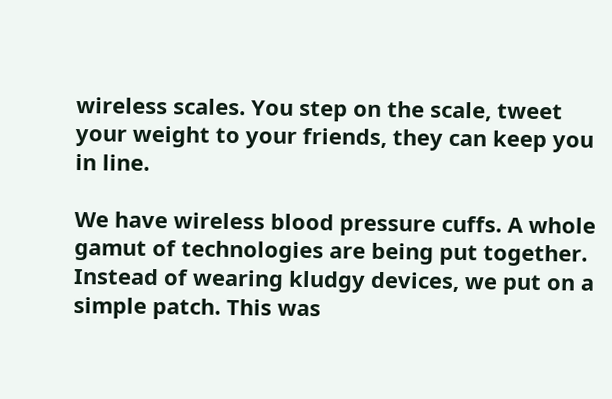wireless scales. You step on the scale, tweet your weight to your friends, they can keep you in line.

We have wireless blood pressure cuffs. A whole gamut of technologies are being put together. Instead of wearing kludgy devices, we put on a simple patch. This was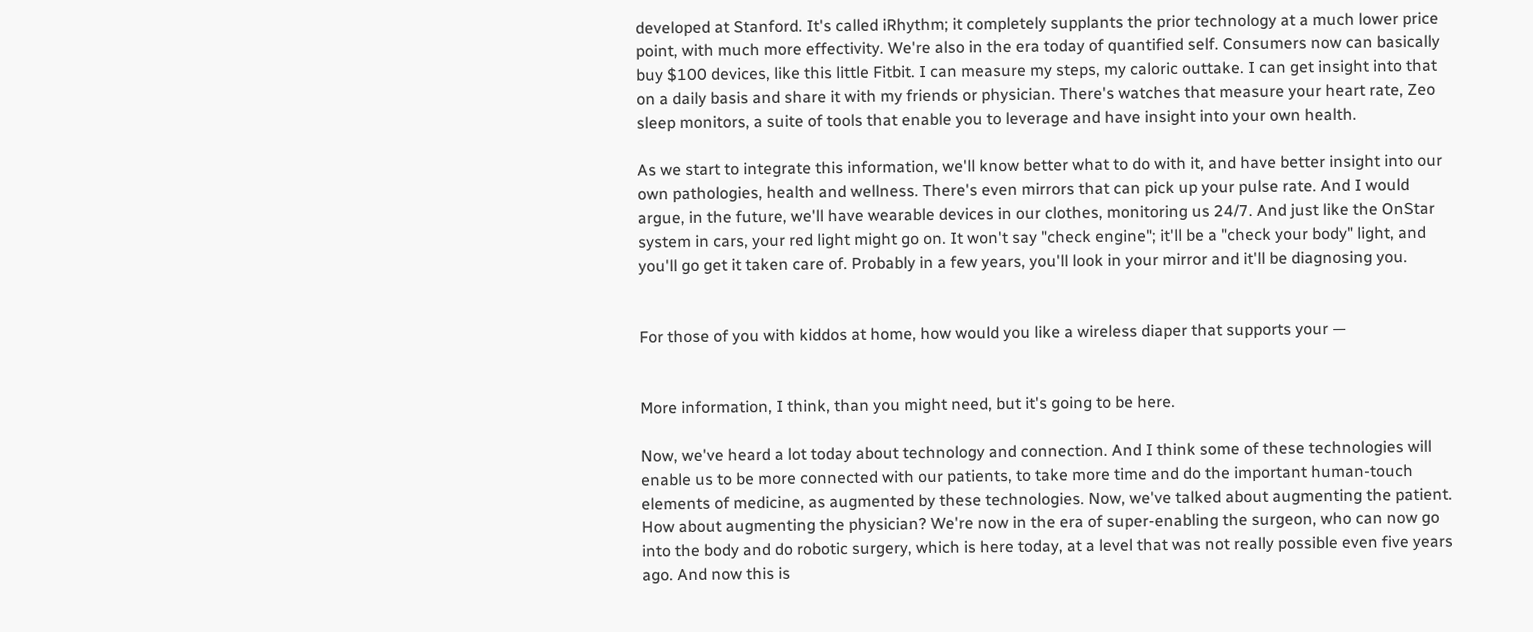developed at Stanford. It's called iRhythm; it completely supplants the prior technology at a much lower price point, with much more effectivity. We're also in the era today of quantified self. Consumers now can basically buy $100 devices, like this little Fitbit. I can measure my steps, my caloric outtake. I can get insight into that on a daily basis and share it with my friends or physician. There's watches that measure your heart rate, Zeo sleep monitors, a suite of tools that enable you to leverage and have insight into your own health.

As we start to integrate this information, we'll know better what to do with it, and have better insight into our own pathologies, health and wellness. There's even mirrors that can pick up your pulse rate. And I would argue, in the future, we'll have wearable devices in our clothes, monitoring us 24/7. And just like the OnStar system in cars, your red light might go on. It won't say "check engine"; it'll be a "check your body" light, and you'll go get it taken care of. Probably in a few years, you'll look in your mirror and it'll be diagnosing you.


For those of you with kiddos at home, how would you like a wireless diaper that supports your —


More information, I think, than you might need, but it's going to be here.

Now, we've heard a lot today about technology and connection. And I think some of these technologies will enable us to be more connected with our patients, to take more time and do the important human-touch elements of medicine, as augmented by these technologies. Now, we've talked about augmenting the patient. How about augmenting the physician? We're now in the era of super-enabling the surgeon, who can now go into the body and do robotic surgery, which is here today, at a level that was not really possible even five years ago. And now this is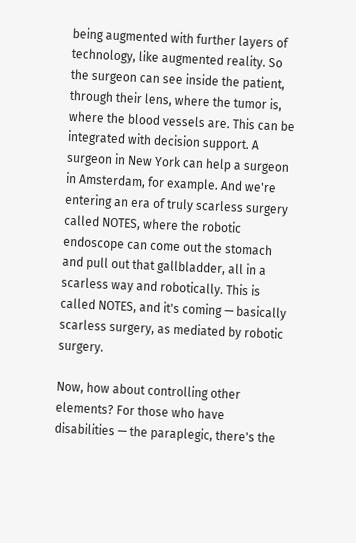being augmented with further layers of technology, like augmented reality. So the surgeon can see inside the patient, through their lens, where the tumor is, where the blood vessels are. This can be integrated with decision support. A surgeon in New York can help a surgeon in Amsterdam, for example. And we're entering an era of truly scarless surgery called NOTES, where the robotic endoscope can come out the stomach and pull out that gallbladder, all in a scarless way and robotically. This is called NOTES, and it's coming — basically scarless surgery, as mediated by robotic surgery.

Now, how about controlling other elements? For those who have disabilities — the paraplegic, there's the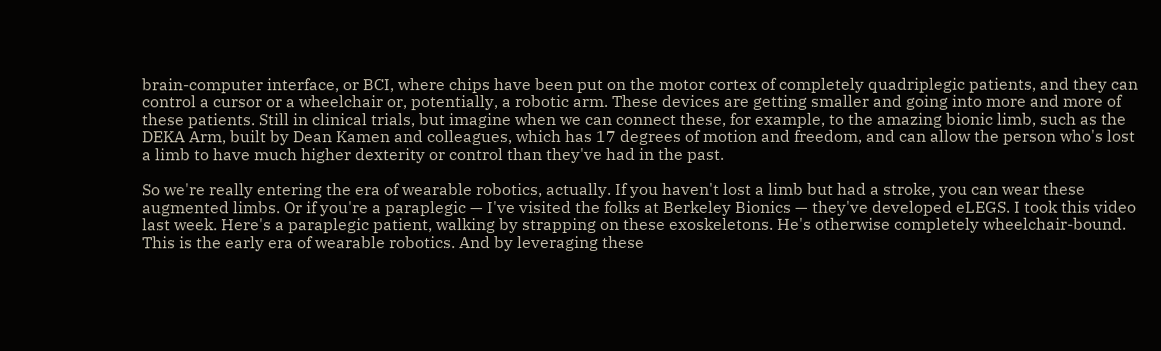brain-computer interface, or BCI, where chips have been put on the motor cortex of completely quadriplegic patients, and they can control a cursor or a wheelchair or, potentially, a robotic arm. These devices are getting smaller and going into more and more of these patients. Still in clinical trials, but imagine when we can connect these, for example, to the amazing bionic limb, such as the DEKA Arm, built by Dean Kamen and colleagues, which has 17 degrees of motion and freedom, and can allow the person who's lost a limb to have much higher dexterity or control than they've had in the past.

So we're really entering the era of wearable robotics, actually. If you haven't lost a limb but had a stroke, you can wear these augmented limbs. Or if you're a paraplegic — I've visited the folks at Berkeley Bionics — they've developed eLEGS. I took this video last week. Here's a paraplegic patient, walking by strapping on these exoskeletons. He's otherwise completely wheelchair-bound. This is the early era of wearable robotics. And by leveraging these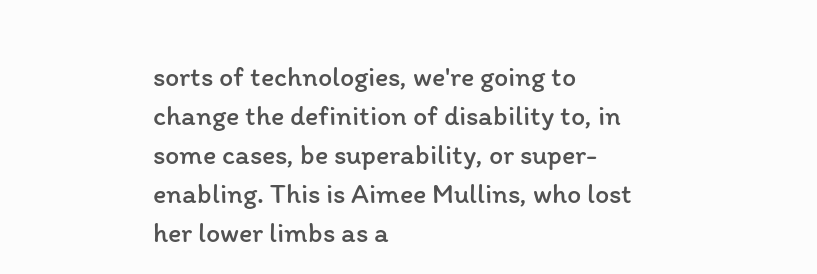sorts of technologies, we're going to change the definition of disability to, in some cases, be superability, or super-enabling. This is Aimee Mullins, who lost her lower limbs as a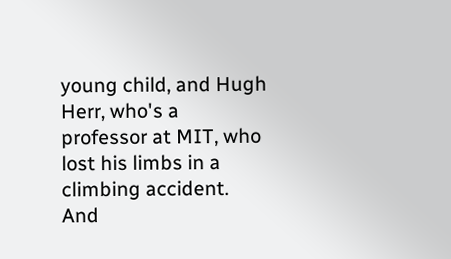young child, and Hugh Herr, who's a professor at MIT, who lost his limbs in a climbing accident. And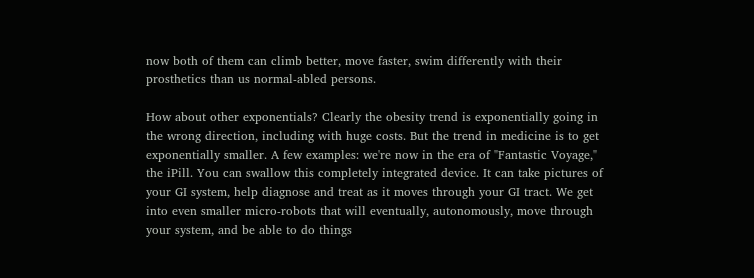now both of them can climb better, move faster, swim differently with their prosthetics than us normal-abled persons.

How about other exponentials? Clearly the obesity trend is exponentially going in the wrong direction, including with huge costs. But the trend in medicine is to get exponentially smaller. A few examples: we're now in the era of "Fantastic Voyage," the iPill. You can swallow this completely integrated device. It can take pictures of your GI system, help diagnose and treat as it moves through your GI tract. We get into even smaller micro-robots that will eventually, autonomously, move through your system, and be able to do things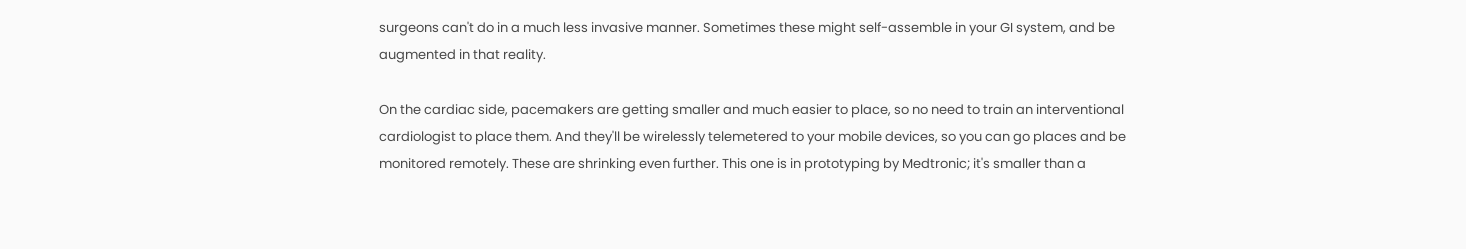surgeons can't do in a much less invasive manner. Sometimes these might self-assemble in your GI system, and be augmented in that reality.

On the cardiac side, pacemakers are getting smaller and much easier to place, so no need to train an interventional cardiologist to place them. And they'll be wirelessly telemetered to your mobile devices, so you can go places and be monitored remotely. These are shrinking even further. This one is in prototyping by Medtronic; it's smaller than a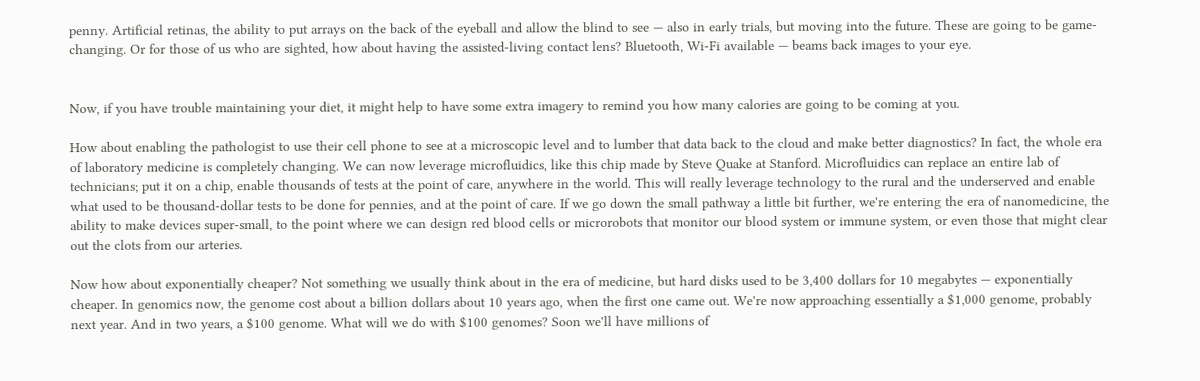penny. Artificial retinas, the ability to put arrays on the back of the eyeball and allow the blind to see — also in early trials, but moving into the future. These are going to be game-changing. Or for those of us who are sighted, how about having the assisted-living contact lens? Bluetooth, Wi-Fi available — beams back images to your eye.


Now, if you have trouble maintaining your diet, it might help to have some extra imagery to remind you how many calories are going to be coming at you.

How about enabling the pathologist to use their cell phone to see at a microscopic level and to lumber that data back to the cloud and make better diagnostics? In fact, the whole era of laboratory medicine is completely changing. We can now leverage microfluidics, like this chip made by Steve Quake at Stanford. Microfluidics can replace an entire lab of technicians; put it on a chip, enable thousands of tests at the point of care, anywhere in the world. This will really leverage technology to the rural and the underserved and enable what used to be thousand-dollar tests to be done for pennies, and at the point of care. If we go down the small pathway a little bit further, we're entering the era of nanomedicine, the ability to make devices super-small, to the point where we can design red blood cells or microrobots that monitor our blood system or immune system, or even those that might clear out the clots from our arteries.

Now how about exponentially cheaper? Not something we usually think about in the era of medicine, but hard disks used to be 3,400 dollars for 10 megabytes — exponentially cheaper. In genomics now, the genome cost about a billion dollars about 10 years ago, when the first one came out. We're now approaching essentially a $1,000 genome, probably next year. And in two years, a $100 genome. What will we do with $100 genomes? Soon we'll have millions of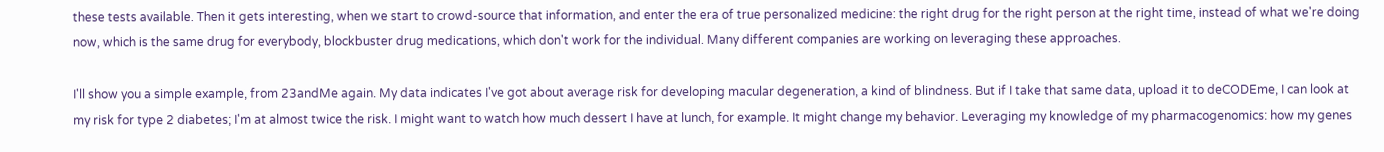these tests available. Then it gets interesting, when we start to crowd-source that information, and enter the era of true personalized medicine: the right drug for the right person at the right time, instead of what we're doing now, which is the same drug for everybody, blockbuster drug medications, which don't work for the individual. Many different companies are working on leveraging these approaches.

I'll show you a simple example, from 23andMe again. My data indicates I've got about average risk for developing macular degeneration, a kind of blindness. But if I take that same data, upload it to deCODEme, I can look at my risk for type 2 diabetes; I'm at almost twice the risk. I might want to watch how much dessert I have at lunch, for example. It might change my behavior. Leveraging my knowledge of my pharmacogenomics: how my genes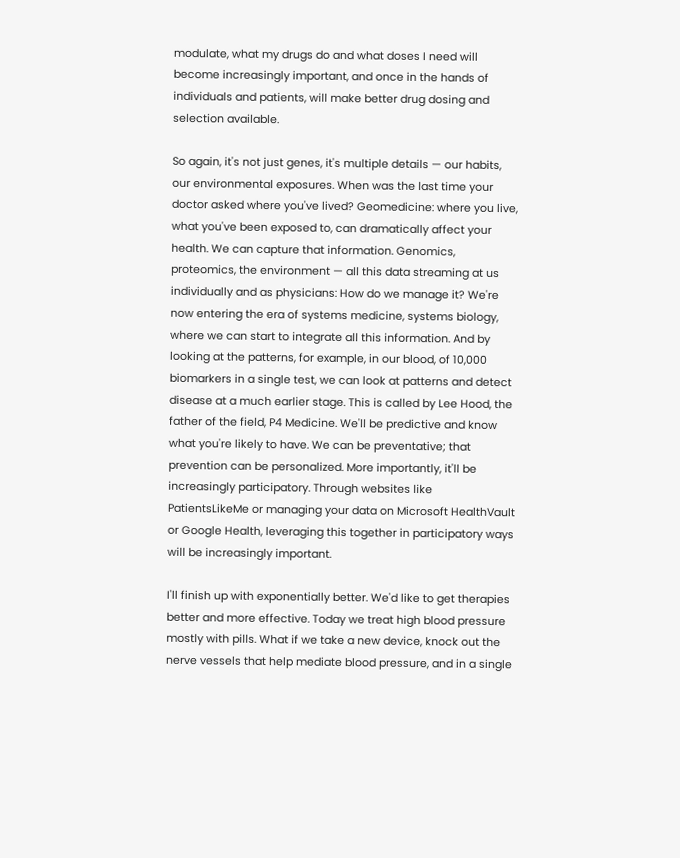modulate, what my drugs do and what doses I need will become increasingly important, and once in the hands of individuals and patients, will make better drug dosing and selection available.

So again, it's not just genes, it's multiple details — our habits, our environmental exposures. When was the last time your doctor asked where you've lived? Geomedicine: where you live, what you've been exposed to, can dramatically affect your health. We can capture that information. Genomics, proteomics, the environment — all this data streaming at us individually and as physicians: How do we manage it? We're now entering the era of systems medicine, systems biology, where we can start to integrate all this information. And by looking at the patterns, for example, in our blood, of 10,000 biomarkers in a single test, we can look at patterns and detect disease at a much earlier stage. This is called by Lee Hood, the father of the field, P4 Medicine. We'll be predictive and know what you're likely to have. We can be preventative; that prevention can be personalized. More importantly, it'll be increasingly participatory. Through websites like PatientsLikeMe or managing your data on Microsoft HealthVault or Google Health, leveraging this together in participatory ways will be increasingly important.

I'll finish up with exponentially better. We'd like to get therapies better and more effective. Today we treat high blood pressure mostly with pills. What if we take a new device, knock out the nerve vessels that help mediate blood pressure, and in a single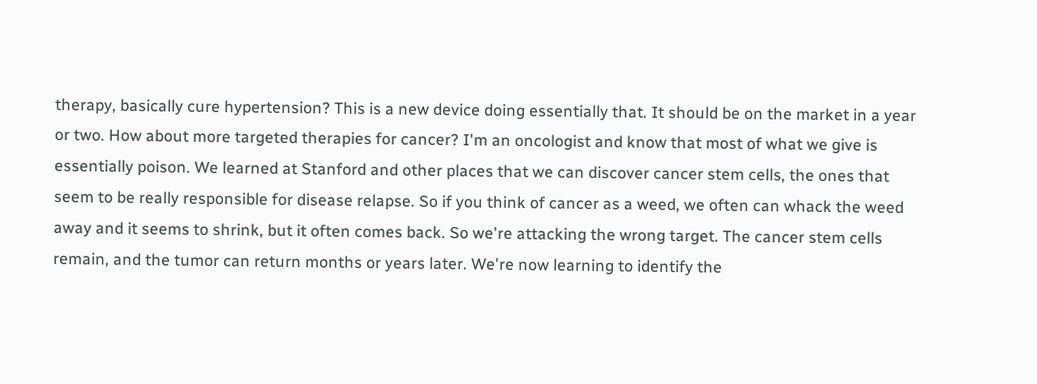therapy, basically cure hypertension? This is a new device doing essentially that. It should be on the market in a year or two. How about more targeted therapies for cancer? I'm an oncologist and know that most of what we give is essentially poison. We learned at Stanford and other places that we can discover cancer stem cells, the ones that seem to be really responsible for disease relapse. So if you think of cancer as a weed, we often can whack the weed away and it seems to shrink, but it often comes back. So we're attacking the wrong target. The cancer stem cells remain, and the tumor can return months or years later. We're now learning to identify the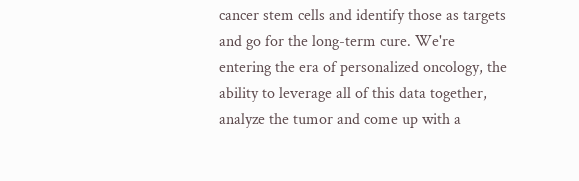cancer stem cells and identify those as targets and go for the long-term cure. We're entering the era of personalized oncology, the ability to leverage all of this data together, analyze the tumor and come up with a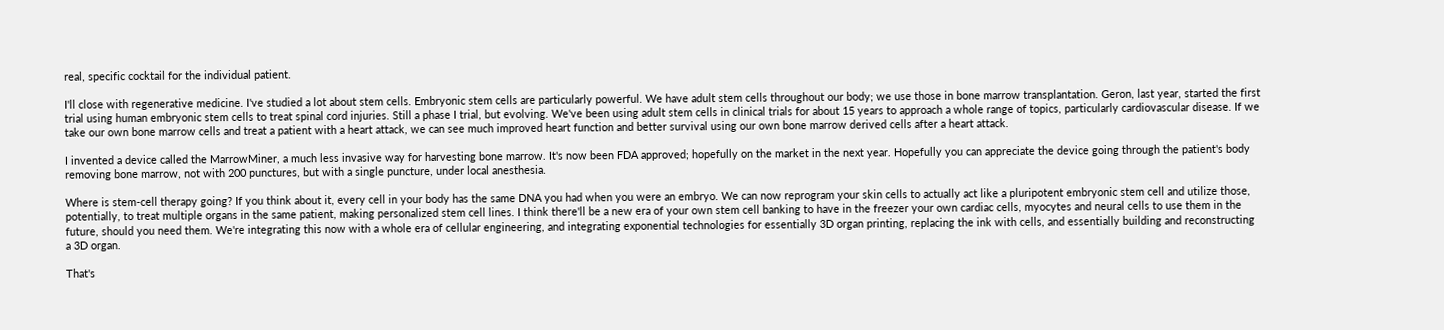real, specific cocktail for the individual patient.

I'll close with regenerative medicine. I've studied a lot about stem cells. Embryonic stem cells are particularly powerful. We have adult stem cells throughout our body; we use those in bone marrow transplantation. Geron, last year, started the first trial using human embryonic stem cells to treat spinal cord injuries. Still a phase I trial, but evolving. We've been using adult stem cells in clinical trials for about 15 years to approach a whole range of topics, particularly cardiovascular disease. If we take our own bone marrow cells and treat a patient with a heart attack, we can see much improved heart function and better survival using our own bone marrow derived cells after a heart attack.

I invented a device called the MarrowMiner, a much less invasive way for harvesting bone marrow. It's now been FDA approved; hopefully on the market in the next year. Hopefully you can appreciate the device going through the patient's body removing bone marrow, not with 200 punctures, but with a single puncture, under local anesthesia.

Where is stem-cell therapy going? If you think about it, every cell in your body has the same DNA you had when you were an embryo. We can now reprogram your skin cells to actually act like a pluripotent embryonic stem cell and utilize those, potentially, to treat multiple organs in the same patient, making personalized stem cell lines. I think there'll be a new era of your own stem cell banking to have in the freezer your own cardiac cells, myocytes and neural cells to use them in the future, should you need them. We're integrating this now with a whole era of cellular engineering, and integrating exponential technologies for essentially 3D organ printing, replacing the ink with cells, and essentially building and reconstructing a 3D organ.

That's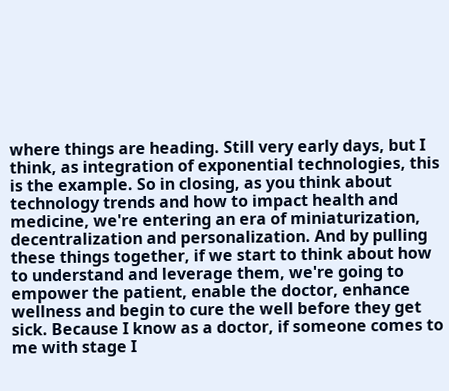where things are heading. Still very early days, but I think, as integration of exponential technologies, this is the example. So in closing, as you think about technology trends and how to impact health and medicine, we're entering an era of miniaturization, decentralization and personalization. And by pulling these things together, if we start to think about how to understand and leverage them, we're going to empower the patient, enable the doctor, enhance wellness and begin to cure the well before they get sick. Because I know as a doctor, if someone comes to me with stage I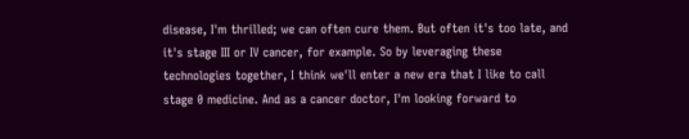disease, I'm thrilled; we can often cure them. But often it's too late, and it's stage III or IV cancer, for example. So by leveraging these technologies together, I think we'll enter a new era that I like to call stage 0 medicine. And as a cancer doctor, I'm looking forward to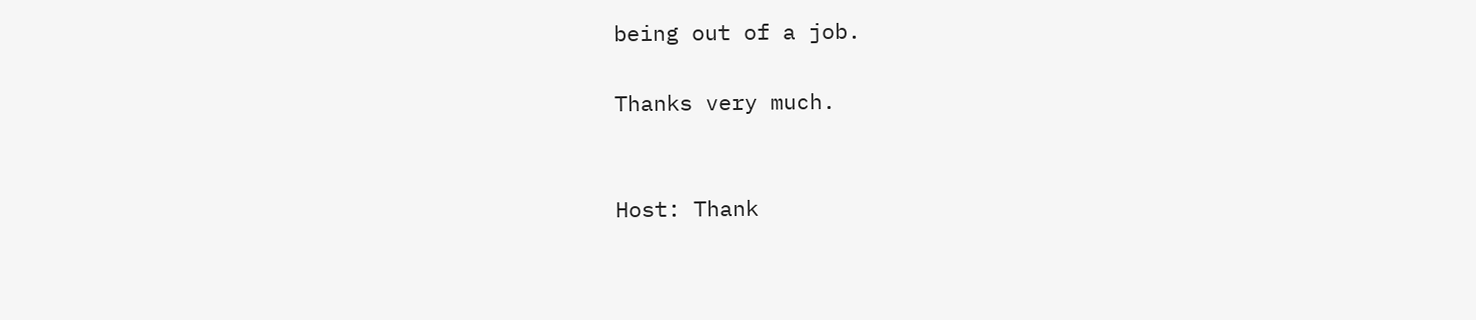being out of a job.

Thanks very much.


Host: Thank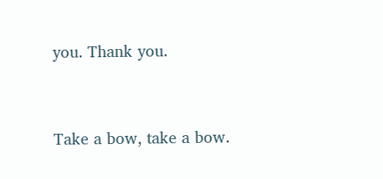you. Thank you.


Take a bow, take a bow.